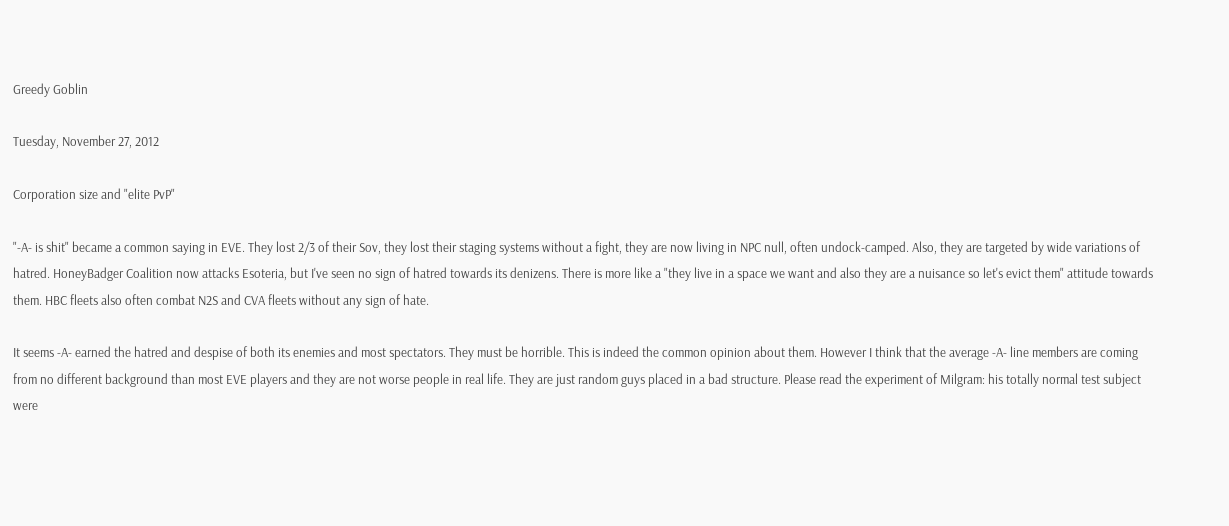Greedy Goblin

Tuesday, November 27, 2012

Corporation size and "elite PvP"

"-A- is shit" became a common saying in EVE. They lost 2/3 of their Sov, they lost their staging systems without a fight, they are now living in NPC null, often undock-camped. Also, they are targeted by wide variations of hatred. HoneyBadger Coalition now attacks Esoteria, but I've seen no sign of hatred towards its denizens. There is more like a "they live in a space we want and also they are a nuisance so let's evict them" attitude towards them. HBC fleets also often combat N2S and CVA fleets without any sign of hate.

It seems -A- earned the hatred and despise of both its enemies and most spectators. They must be horrible. This is indeed the common opinion about them. However I think that the average -A- line members are coming from no different background than most EVE players and they are not worse people in real life. They are just random guys placed in a bad structure. Please read the experiment of Milgram: his totally normal test subject were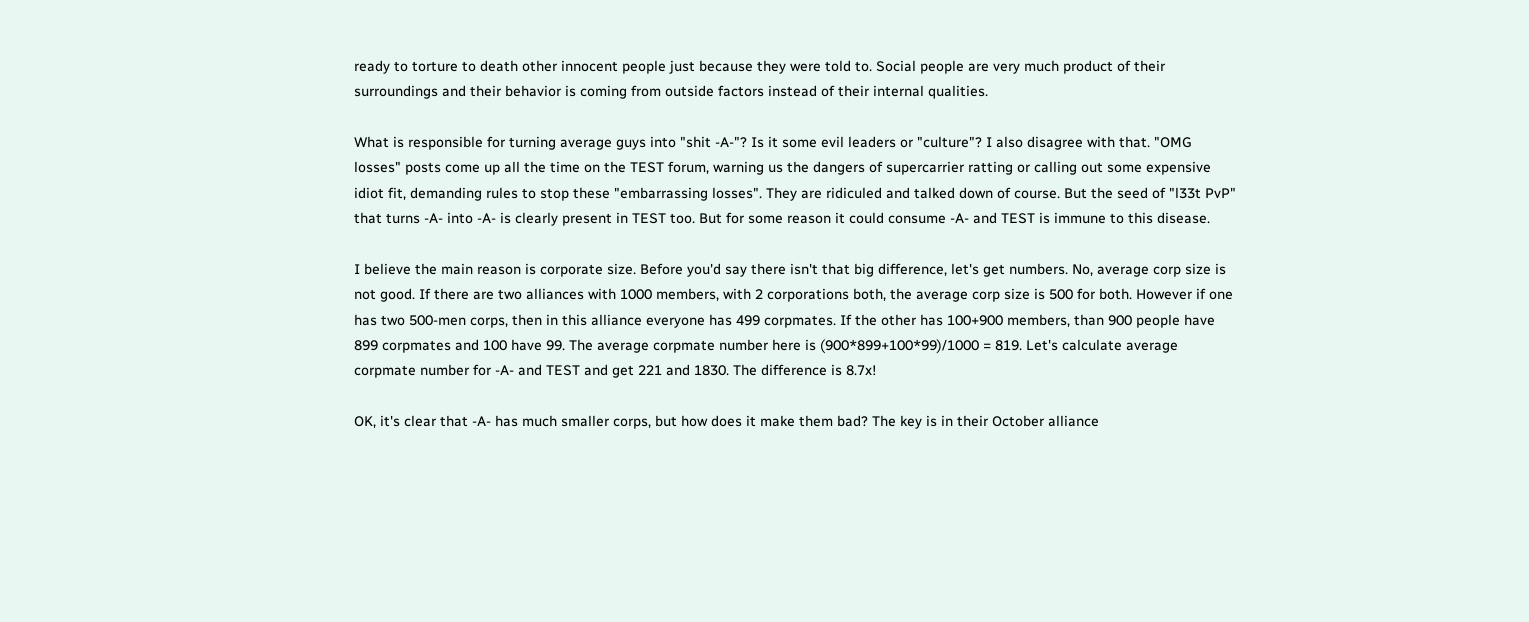ready to torture to death other innocent people just because they were told to. Social people are very much product of their surroundings and their behavior is coming from outside factors instead of their internal qualities.

What is responsible for turning average guys into "shit -A-"? Is it some evil leaders or "culture"? I also disagree with that. "OMG losses" posts come up all the time on the TEST forum, warning us the dangers of supercarrier ratting or calling out some expensive idiot fit, demanding rules to stop these "embarrassing losses". They are ridiculed and talked down of course. But the seed of "l33t PvP" that turns -A- into -A- is clearly present in TEST too. But for some reason it could consume -A- and TEST is immune to this disease.

I believe the main reason is corporate size. Before you'd say there isn't that big difference, let's get numbers. No, average corp size is not good. If there are two alliances with 1000 members, with 2 corporations both, the average corp size is 500 for both. However if one has two 500-men corps, then in this alliance everyone has 499 corpmates. If the other has 100+900 members, than 900 people have 899 corpmates and 100 have 99. The average corpmate number here is (900*899+100*99)/1000 = 819. Let's calculate average corpmate number for -A- and TEST and get 221 and 1830. The difference is 8.7x!

OK, it's clear that -A- has much smaller corps, but how does it make them bad? The key is in their October alliance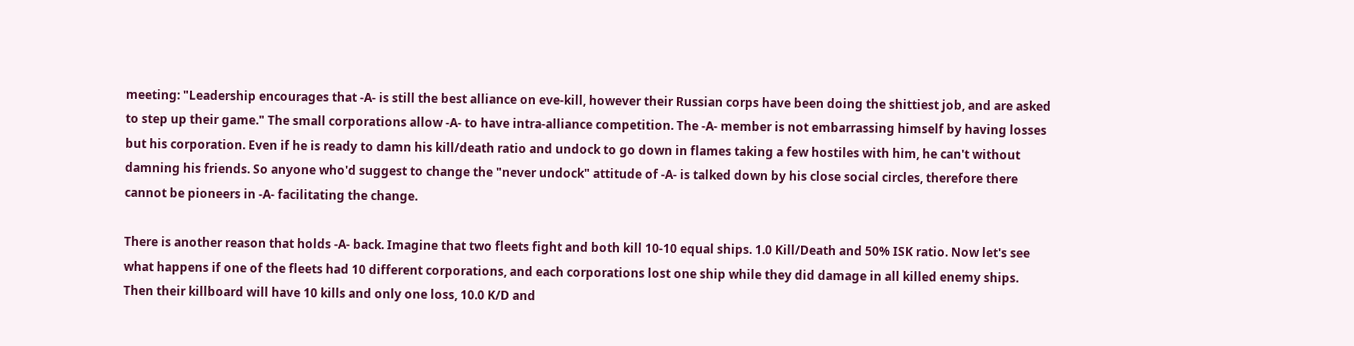meeting: "Leadership encourages that -A- is still the best alliance on eve-kill, however their Russian corps have been doing the shittiest job, and are asked to step up their game." The small corporations allow -A- to have intra-alliance competition. The -A- member is not embarrassing himself by having losses but his corporation. Even if he is ready to damn his kill/death ratio and undock to go down in flames taking a few hostiles with him, he can't without damning his friends. So anyone who'd suggest to change the "never undock" attitude of -A- is talked down by his close social circles, therefore there cannot be pioneers in -A- facilitating the change.

There is another reason that holds -A- back. Imagine that two fleets fight and both kill 10-10 equal ships. 1.0 Kill/Death and 50% ISK ratio. Now let's see what happens if one of the fleets had 10 different corporations, and each corporations lost one ship while they did damage in all killed enemy ships. Then their killboard will have 10 kills and only one loss, 10.0 K/D and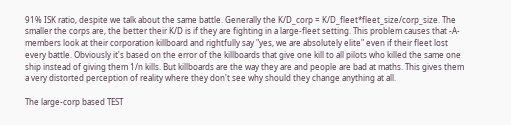91% ISK ratio, despite we talk about the same battle. Generally the K/D_corp = K/D_fleet*fleet_size/corp_size. The smaller the corps are, the better their K/D is if they are fighting in a large-fleet setting. This problem causes that -A- members look at their corporation killboard and rightfully say "yes, we are absolutely elite" even if their fleet lost every battle. Obviously it's based on the error of the killboards that give one kill to all pilots who killed the same one ship instead of giving them 1/n kills. But killboards are the way they are and people are bad at maths. This gives them a very distorted perception of reality where they don't see why should they change anything at all.

The large-corp based TEST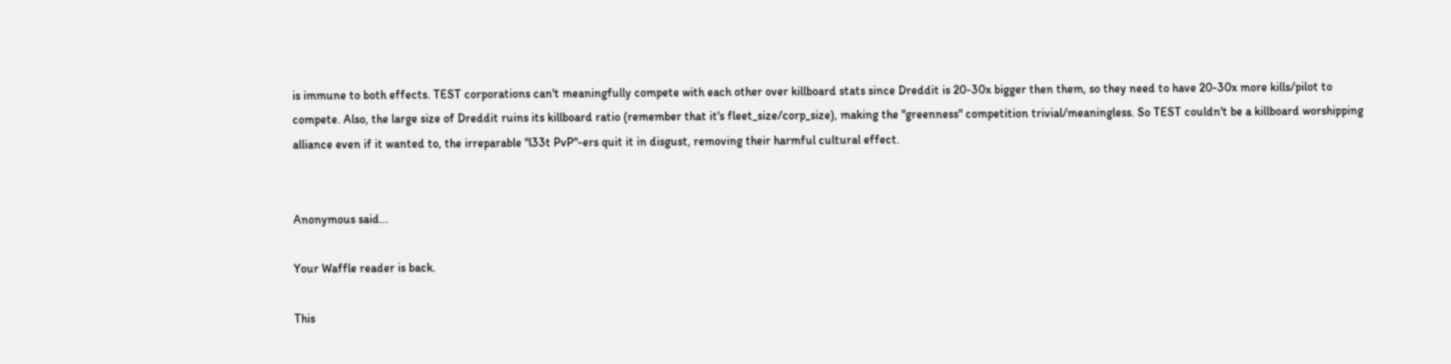is immune to both effects. TEST corporations can't meaningfully compete with each other over killboard stats since Dreddit is 20-30x bigger then them, so they need to have 20-30x more kills/pilot to compete. Also, the large size of Dreddit ruins its killboard ratio (remember that it's fleet_size/corp_size), making the "greenness" competition trivial/meaningless. So TEST couldn't be a killboard worshipping alliance even if it wanted to, the irreparable "l33t PvP"-ers quit it in disgust, removing their harmful cultural effect.


Anonymous said...

Your Waffle reader is back.

This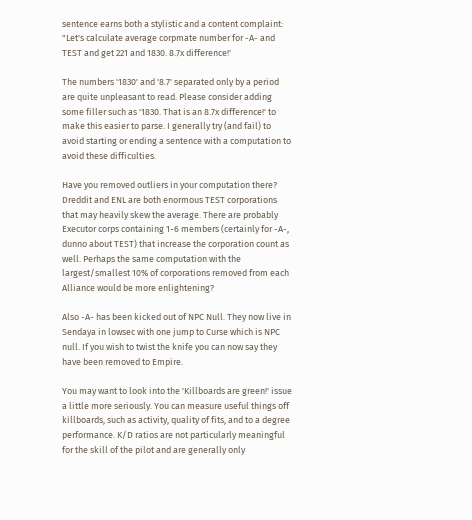sentence earns both a stylistic and a content complaint: "Let's calculate average corpmate number for -A- and TEST and get 221 and 1830. 8.7x difference!'

The numbers '1830' and '8.7' separated only by a period are quite unpleasant to read. Please consider adding some filler such as '1830. That is an 8.7x difference!' to make this easier to parse. I generally try (and fail) to avoid starting or ending a sentence with a computation to avoid these difficulties.

Have you removed outliers in your computation there? Dreddit and ENL are both enormous TEST corporations that may heavily skew the average. There are probably Executor corps containing 1-6 members (certainly for -A-, dunno about TEST) that increase the corporation count as well. Perhaps the same computation with the largest/smallest 10% of corporations removed from each Alliance would be more enlightening?

Also -A- has been kicked out of NPC Null. They now live in Sendaya in lowsec with one jump to Curse which is NPC null. If you wish to twist the knife you can now say they have been removed to Empire.

You may want to look into the 'Killboards are green!' issue a little more seriously. You can measure useful things off killboards, such as activity, quality of fits, and to a degree performance. K/D ratios are not particularly meaningful for the skill of the pilot and are generally only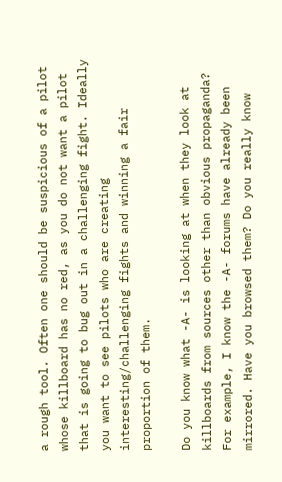a rough tool. Often one should be suspicious of a pilot whose killboard has no red, as you do not want a pilot that is going to bug out in a challenging fight. Ideally you want to see pilots who are creating interesting/challenging fights and winning a fair proportion of them.

Do you know what -A- is looking at when they look at killboards from sources other than obvious propaganda? For example, I know the -A- forums have already been mirrored. Have you browsed them? Do you really know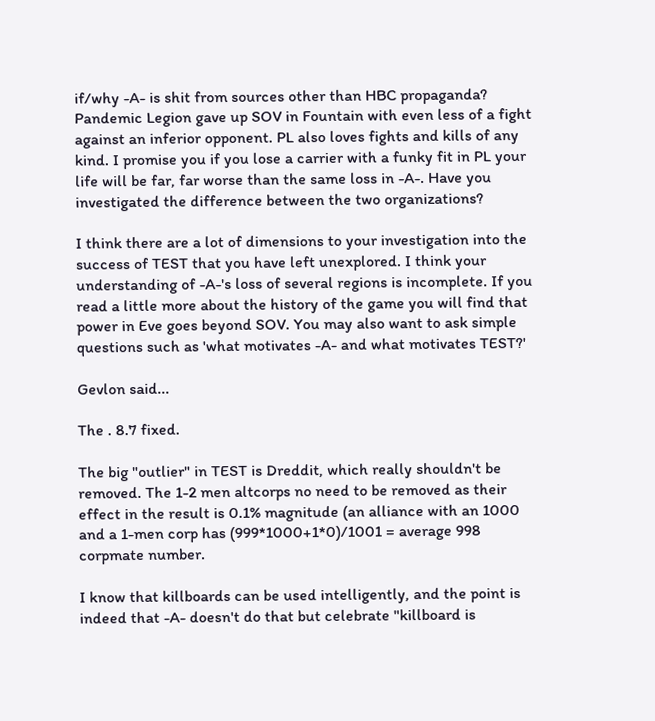if/why -A- is shit from sources other than HBC propaganda? Pandemic Legion gave up SOV in Fountain with even less of a fight against an inferior opponent. PL also loves fights and kills of any kind. I promise you if you lose a carrier with a funky fit in PL your life will be far, far worse than the same loss in -A-. Have you investigated the difference between the two organizations?

I think there are a lot of dimensions to your investigation into the success of TEST that you have left unexplored. I think your understanding of -A-'s loss of several regions is incomplete. If you read a little more about the history of the game you will find that power in Eve goes beyond SOV. You may also want to ask simple questions such as 'what motivates -A- and what motivates TEST?'

Gevlon said...

The . 8.7 fixed.

The big "outlier" in TEST is Dreddit, which really shouldn't be removed. The 1-2 men altcorps no need to be removed as their effect in the result is 0.1% magnitude (an alliance with an 1000 and a 1-men corp has (999*1000+1*0)/1001 = average 998 corpmate number.

I know that killboards can be used intelligently, and the point is indeed that -A- doesn't do that but celebrate "killboard is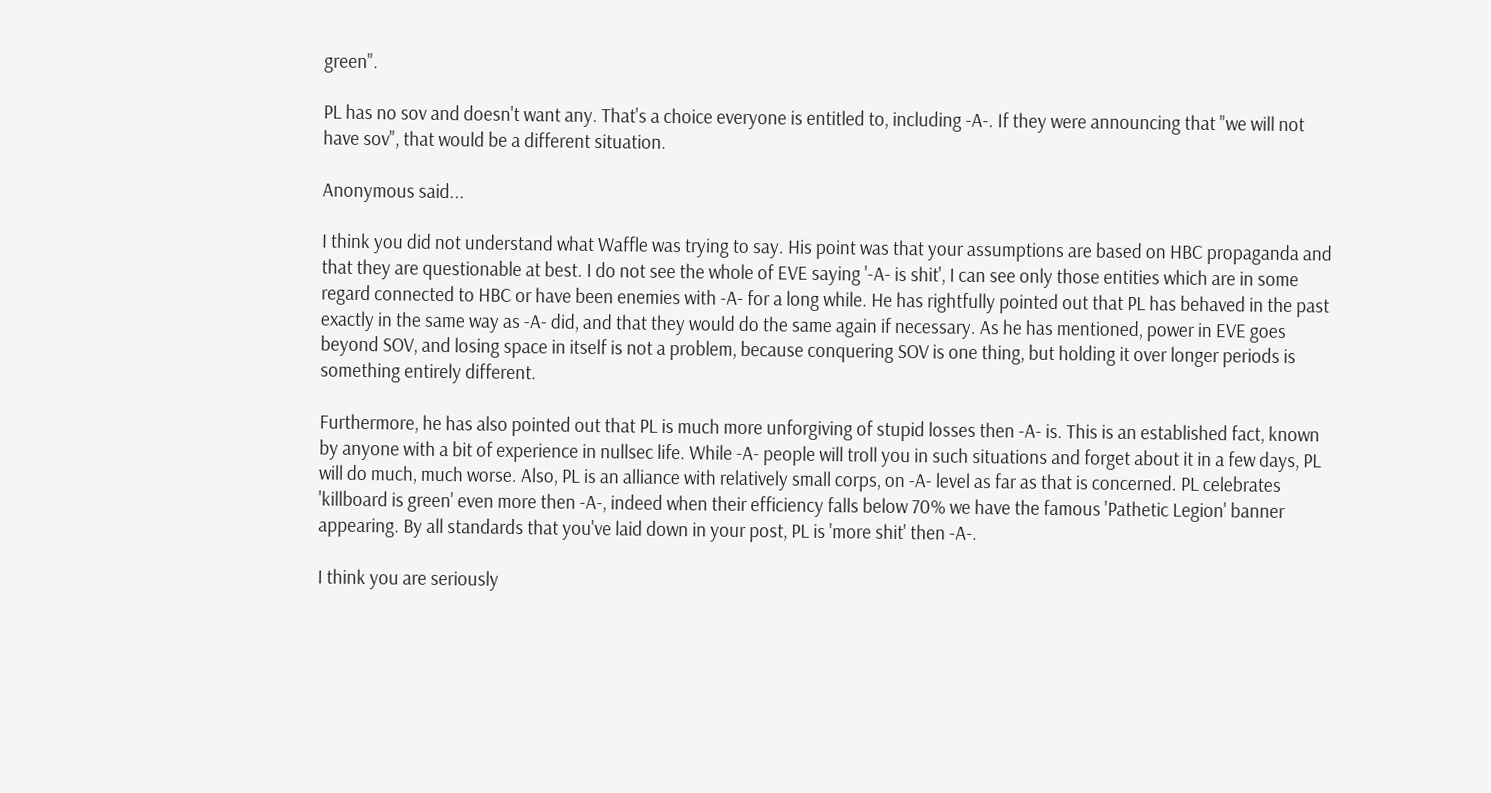green".

PL has no sov and doesn't want any. That's a choice everyone is entitled to, including -A-. If they were announcing that "we will not have sov", that would be a different situation.

Anonymous said...

I think you did not understand what Waffle was trying to say. His point was that your assumptions are based on HBC propaganda and that they are questionable at best. I do not see the whole of EVE saying '-A- is shit', I can see only those entities which are in some regard connected to HBC or have been enemies with -A- for a long while. He has rightfully pointed out that PL has behaved in the past exactly in the same way as -A- did, and that they would do the same again if necessary. As he has mentioned, power in EVE goes beyond SOV, and losing space in itself is not a problem, because conquering SOV is one thing, but holding it over longer periods is something entirely different.

Furthermore, he has also pointed out that PL is much more unforgiving of stupid losses then -A- is. This is an established fact, known by anyone with a bit of experience in nullsec life. While -A- people will troll you in such situations and forget about it in a few days, PL will do much, much worse. Also, PL is an alliance with relatively small corps, on -A- level as far as that is concerned. PL celebrates 'killboard is green' even more then -A-, indeed when their efficiency falls below 70% we have the famous 'Pathetic Legion' banner appearing. By all standards that you've laid down in your post, PL is 'more shit' then -A-.

I think you are seriously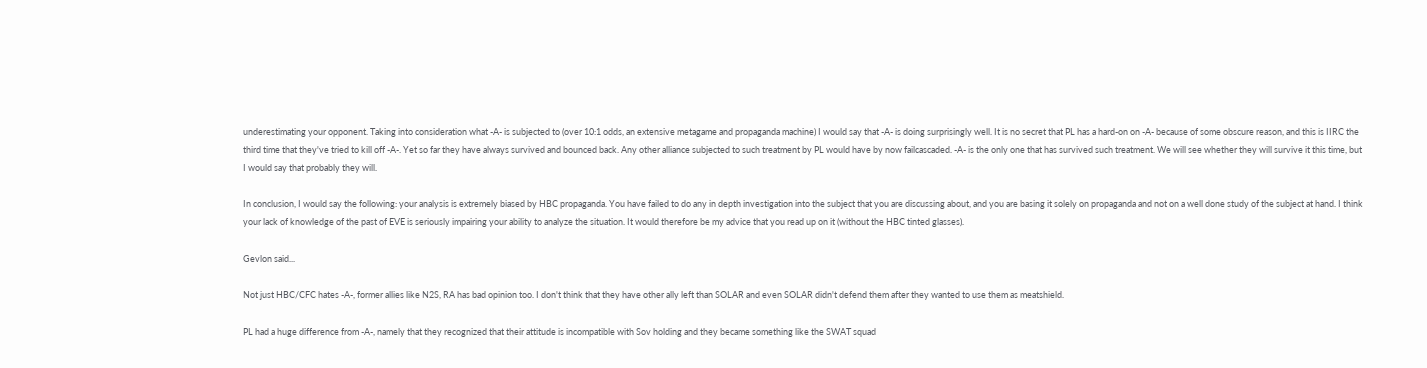underestimating your opponent. Taking into consideration what -A- is subjected to (over 10:1 odds, an extensive metagame and propaganda machine) I would say that -A- is doing surprisingly well. It is no secret that PL has a hard-on on -A- because of some obscure reason, and this is IIRC the third time that they've tried to kill off -A-. Yet so far they have always survived and bounced back. Any other alliance subjected to such treatment by PL would have by now failcascaded. -A- is the only one that has survived such treatment. We will see whether they will survive it this time, but I would say that probably they will.

In conclusion, I would say the following: your analysis is extremely biased by HBC propaganda. You have failed to do any in depth investigation into the subject that you are discussing about, and you are basing it solely on propaganda and not on a well done study of the subject at hand. I think your lack of knowledge of the past of EVE is seriously impairing your ability to analyze the situation. It would therefore be my advice that you read up on it (without the HBC tinted glasses).

Gevlon said...

Not just HBC/CFC hates -A-, former allies like N2S, RA has bad opinion too. I don't think that they have other ally left than SOLAR and even SOLAR didn't defend them after they wanted to use them as meatshield.

PL had a huge difference from -A-, namely that they recognized that their attitude is incompatible with Sov holding and they became something like the SWAT squad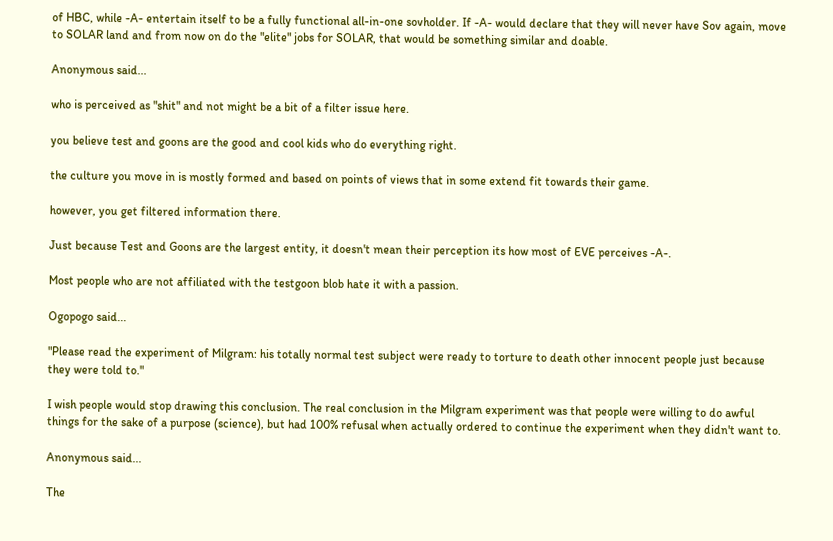of HBC, while -A- entertain itself to be a fully functional all-in-one sovholder. If -A- would declare that they will never have Sov again, move to SOLAR land and from now on do the "elite" jobs for SOLAR, that would be something similar and doable.

Anonymous said...

who is perceived as "shit" and not might be a bit of a filter issue here.

you believe test and goons are the good and cool kids who do everything right.

the culture you move in is mostly formed and based on points of views that in some extend fit towards their game.

however, you get filtered information there.

Just because Test and Goons are the largest entity, it doesn't mean their perception its how most of EVE perceives -A-.

Most people who are not affiliated with the testgoon blob hate it with a passion.

Ogopogo said...

"Please read the experiment of Milgram: his totally normal test subject were ready to torture to death other innocent people just because they were told to."

I wish people would stop drawing this conclusion. The real conclusion in the Milgram experiment was that people were willing to do awful things for the sake of a purpose (science), but had 100% refusal when actually ordered to continue the experiment when they didn't want to.

Anonymous said...

The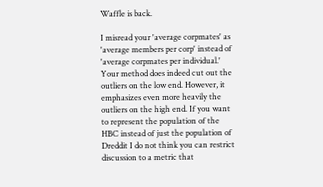Waffle is back.

I misread your 'average corpmates' as 'average members per corp' instead of 'average corpmates per individual.' Your method does indeed cut out the outliers on the low end. However, it emphasizes even more heavily the outliers on the high end. If you want to represent the population of the HBC instead of just the population of Dreddit I do not think you can restrict discussion to a metric that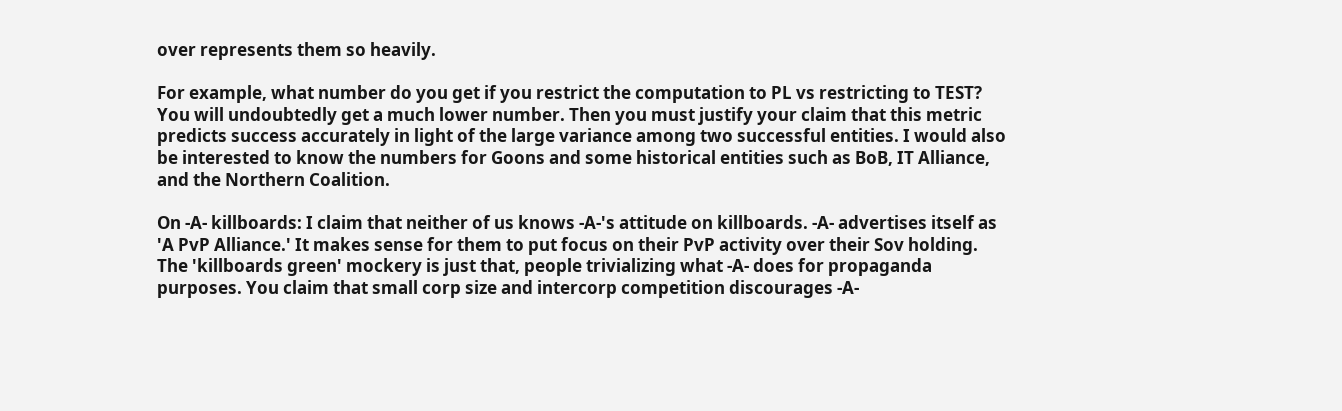over represents them so heavily.

For example, what number do you get if you restrict the computation to PL vs restricting to TEST? You will undoubtedly get a much lower number. Then you must justify your claim that this metric predicts success accurately in light of the large variance among two successful entities. I would also be interested to know the numbers for Goons and some historical entities such as BoB, IT Alliance, and the Northern Coalition.

On -A- killboards: I claim that neither of us knows -A-'s attitude on killboards. -A- advertises itself as 'A PvP Alliance.' It makes sense for them to put focus on their PvP activity over their Sov holding. The 'killboards green' mockery is just that, people trivializing what -A- does for propaganda purposes. You claim that small corp size and intercorp competition discourages -A-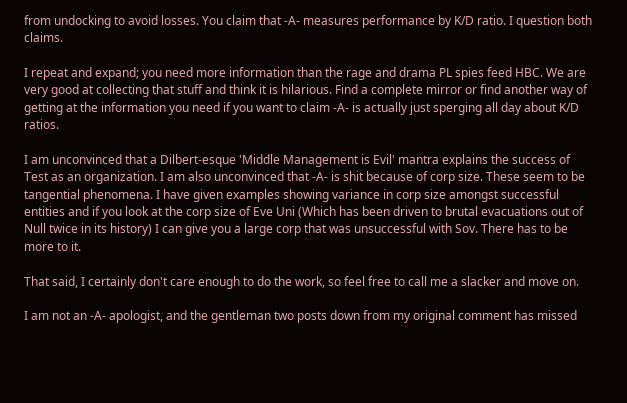from undocking to avoid losses. You claim that -A- measures performance by K/D ratio. I question both claims.

I repeat and expand; you need more information than the rage and drama PL spies feed HBC. We are very good at collecting that stuff and think it is hilarious. Find a complete mirror or find another way of getting at the information you need if you want to claim -A- is actually just sperging all day about K/D ratios.

I am unconvinced that a Dilbert-esque 'Middle Management is Evil' mantra explains the success of Test as an organization. I am also unconvinced that -A- is shit because of corp size. These seem to be tangential phenomena. I have given examples showing variance in corp size amongst successful entities and if you look at the corp size of Eve Uni (Which has been driven to brutal evacuations out of Null twice in its history) I can give you a large corp that was unsuccessful with Sov. There has to be more to it.

That said, I certainly don't care enough to do the work, so feel free to call me a slacker and move on.

I am not an -A- apologist, and the gentleman two posts down from my original comment has missed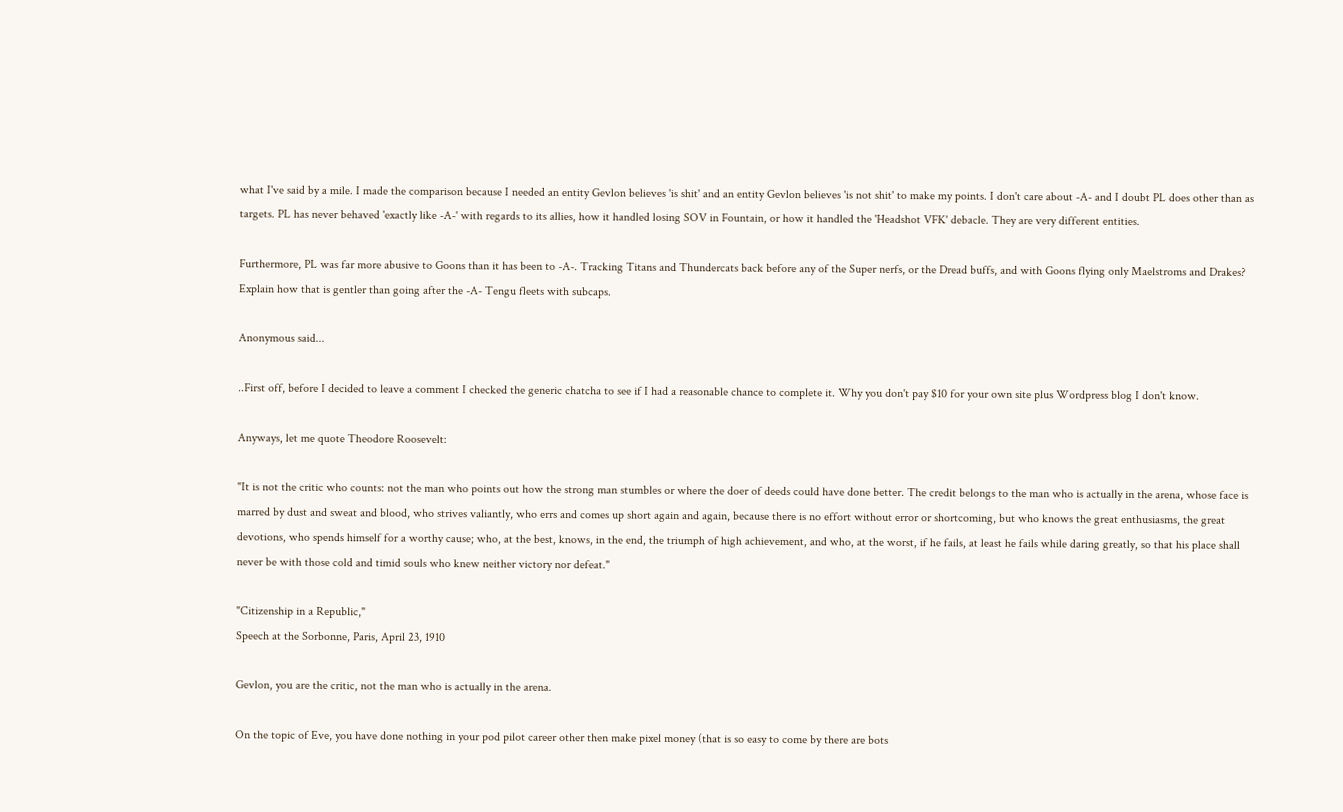what I've said by a mile. I made the comparison because I needed an entity Gevlon believes 'is shit' and an entity Gevlon believes 'is not shit' to make my points. I don't care about -A- and I doubt PL does other than as targets. PL has never behaved 'exactly like -A-' with regards to its allies, how it handled losing SOV in Fountain, or how it handled the 'Headshot VFK' debacle. They are very different entities.

Furthermore, PL was far more abusive to Goons than it has been to -A-. Tracking Titans and Thundercats back before any of the Super nerfs, or the Dread buffs, and with Goons flying only Maelstroms and Drakes? Explain how that is gentler than going after the -A- Tengu fleets with subcaps.

Anonymous said...

..First off, before I decided to leave a comment I checked the generic chatcha to see if I had a reasonable chance to complete it. Why you don't pay $10 for your own site plus Wordpress blog I don't know.

Anyways, let me quote Theodore Roosevelt:

"It is not the critic who counts: not the man who points out how the strong man stumbles or where the doer of deeds could have done better. The credit belongs to the man who is actually in the arena, whose face is marred by dust and sweat and blood, who strives valiantly, who errs and comes up short again and again, because there is no effort without error or shortcoming, but who knows the great enthusiasms, the great devotions, who spends himself for a worthy cause; who, at the best, knows, in the end, the triumph of high achievement, and who, at the worst, if he fails, at least he fails while daring greatly, so that his place shall never be with those cold and timid souls who knew neither victory nor defeat."

"Citizenship in a Republic,"
Speech at the Sorbonne, Paris, April 23, 1910

Gevlon, you are the critic, not the man who is actually in the arena.

On the topic of Eve, you have done nothing in your pod pilot career other then make pixel money (that is so easy to come by there are bots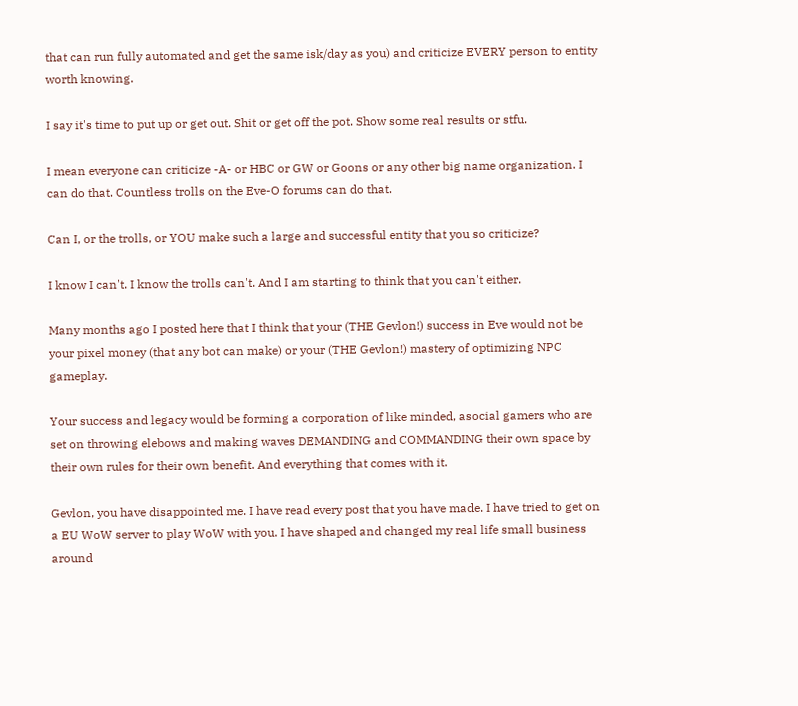that can run fully automated and get the same isk/day as you) and criticize EVERY person to entity worth knowing.

I say it's time to put up or get out. Shit or get off the pot. Show some real results or stfu.

I mean everyone can criticize -A- or HBC or GW or Goons or any other big name organization. I can do that. Countless trolls on the Eve-O forums can do that.

Can I, or the trolls, or YOU make such a large and successful entity that you so criticize?

I know I can't. I know the trolls can't. And I am starting to think that you can't either.

Many months ago I posted here that I think that your (THE Gevlon!) success in Eve would not be your pixel money (that any bot can make) or your (THE Gevlon!) mastery of optimizing NPC gameplay.

Your success and legacy would be forming a corporation of like minded, asocial gamers who are set on throwing elebows and making waves DEMANDING and COMMANDING their own space by their own rules for their own benefit. And everything that comes with it.

Gevlon, you have disappointed me. I have read every post that you have made. I have tried to get on a EU WoW server to play WoW with you. I have shaped and changed my real life small business around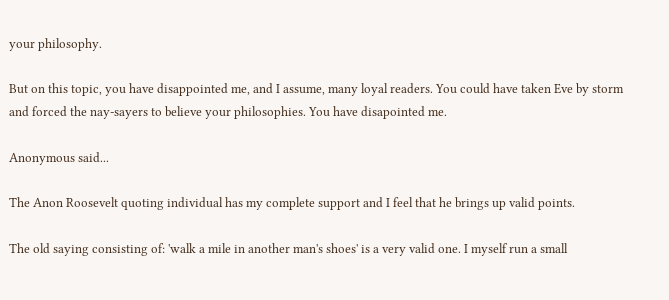your philosophy.

But on this topic, you have disappointed me, and I assume, many loyal readers. You could have taken Eve by storm and forced the nay-sayers to believe your philosophies. You have disapointed me.

Anonymous said...

The Anon Roosevelt quoting individual has my complete support and I feel that he brings up valid points.

The old saying consisting of: 'walk a mile in another man's shoes' is a very valid one. I myself run a small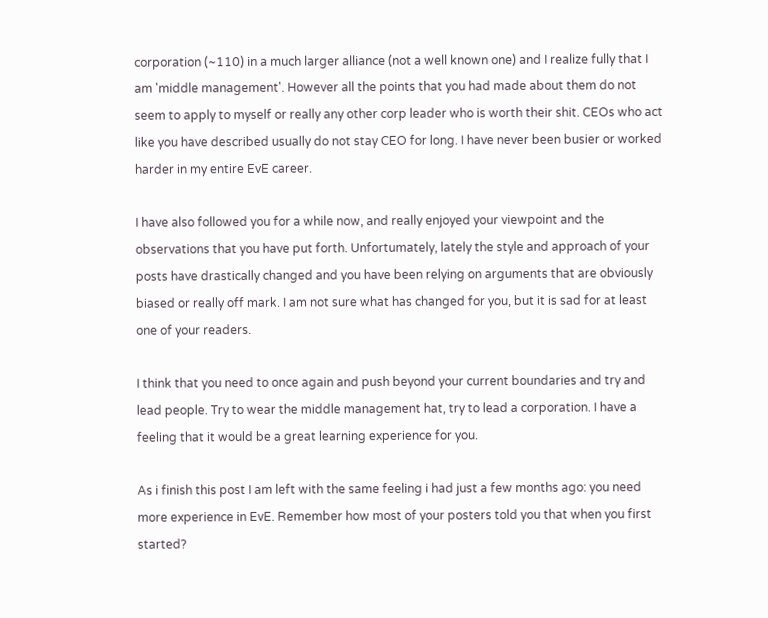corporation (~110) in a much larger alliance (not a well known one) and I realize fully that I am 'middle management'. However all the points that you had made about them do not seem to apply to myself or really any other corp leader who is worth their shit. CEOs who act like you have described usually do not stay CEO for long. I have never been busier or worked harder in my entire EvE career.

I have also followed you for a while now, and really enjoyed your viewpoint and the observations that you have put forth. Unfortumately, lately the style and approach of your posts have drastically changed and you have been relying on arguments that are obviously biased or really off mark. I am not sure what has changed for you, but it is sad for at least one of your readers.

I think that you need to once again and push beyond your current boundaries and try and lead people. Try to wear the middle management hat, try to lead a corporation. I have a feeling that it would be a great learning experience for you.

As i finish this post I am left with the same feeling i had just a few months ago: you need more experience in EvE. Remember how most of your posters told you that when you first started?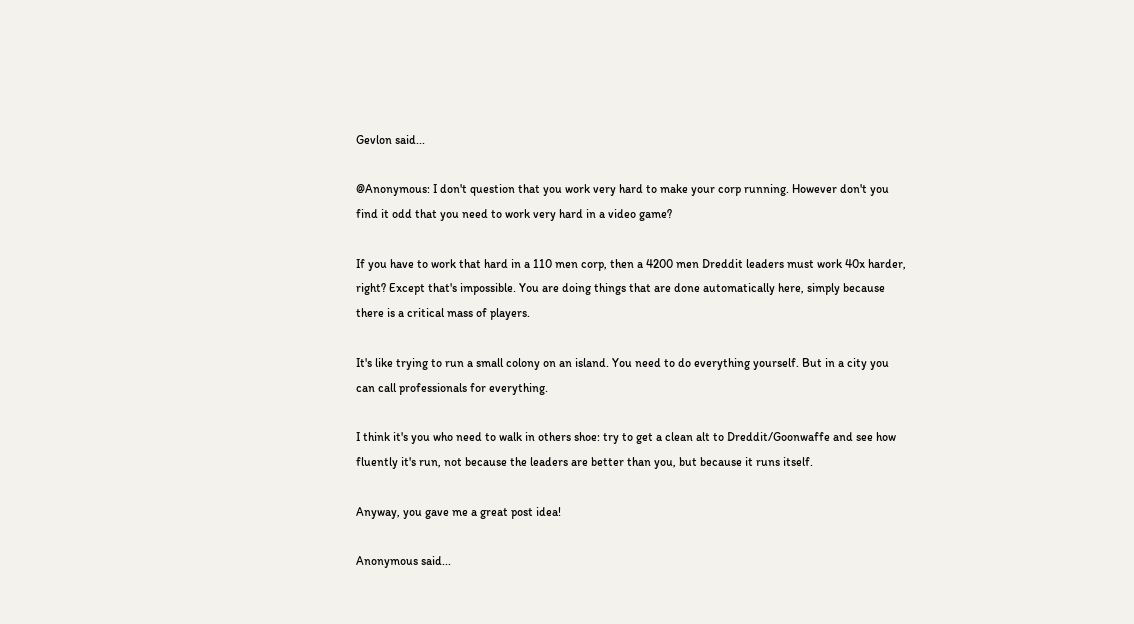Gevlon said...

@Anonymous: I don't question that you work very hard to make your corp running. However don't you find it odd that you need to work very hard in a video game?

If you have to work that hard in a 110 men corp, then a 4200 men Dreddit leaders must work 40x harder, right? Except that's impossible. You are doing things that are done automatically here, simply because there is a critical mass of players.

It's like trying to run a small colony on an island. You need to do everything yourself. But in a city you can call professionals for everything.

I think it's you who need to walk in others shoe: try to get a clean alt to Dreddit/Goonwaffe and see how fluently it's run, not because the leaders are better than you, but because it runs itself.

Anyway, you gave me a great post idea!

Anonymous said...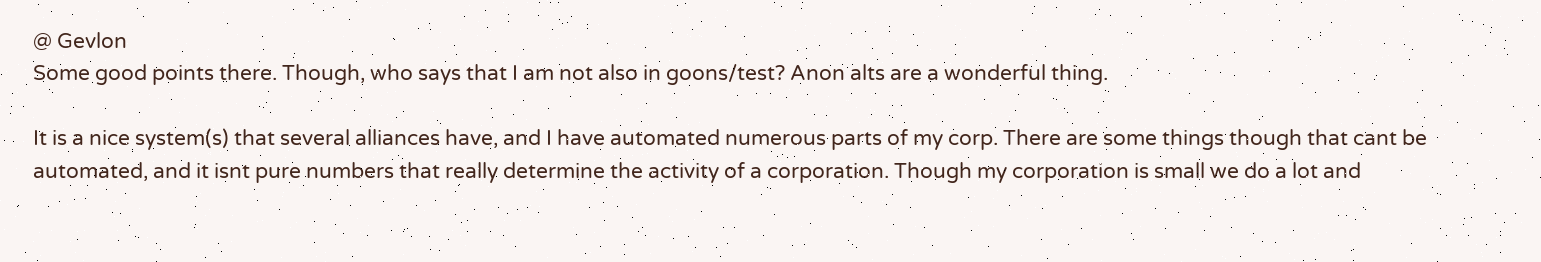@ Gevlon
Some good points there. Though, who says that I am not also in goons/test? Anon alts are a wonderful thing.

It is a nice system(s) that several alliances have, and I have automated numerous parts of my corp. There are some things though that cant be automated, and it isnt pure numbers that really determine the activity of a corporation. Though my corporation is small we do a lot and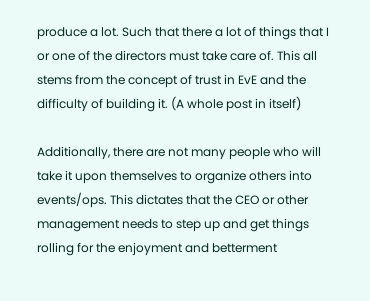produce a lot. Such that there a lot of things that I or one of the directors must take care of. This all stems from the concept of trust in EvE and the difficulty of building it. (A whole post in itself)

Additionally, there are not many people who will take it upon themselves to organize others into events/ops. This dictates that the CEO or other management needs to step up and get things rolling for the enjoyment and betterment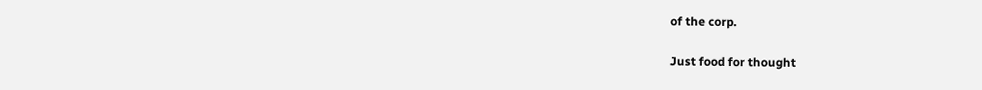of the corp.

Just food for thought